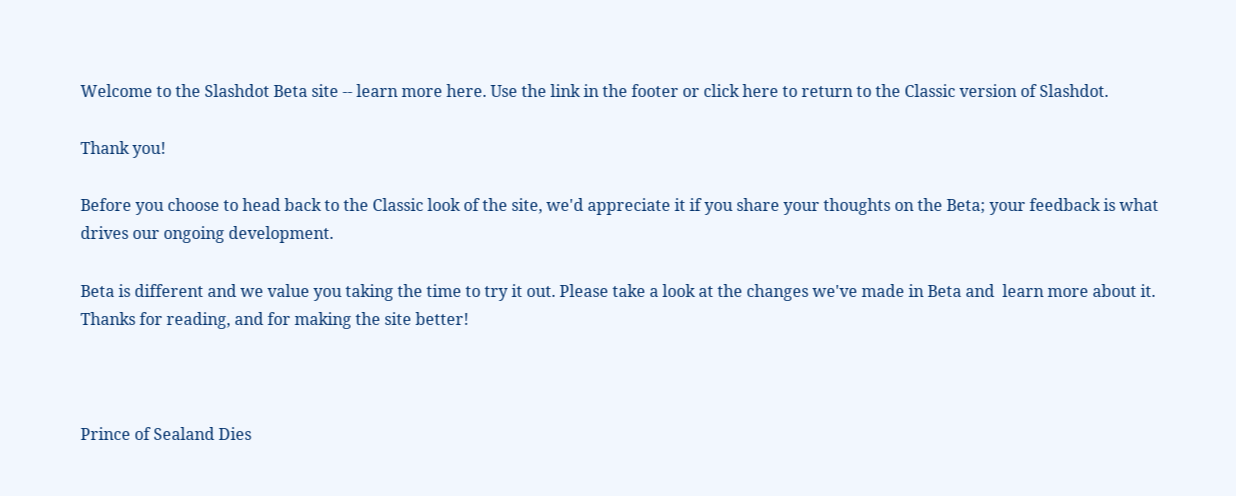Welcome to the Slashdot Beta site -- learn more here. Use the link in the footer or click here to return to the Classic version of Slashdot.

Thank you!

Before you choose to head back to the Classic look of the site, we'd appreciate it if you share your thoughts on the Beta; your feedback is what drives our ongoing development.

Beta is different and we value you taking the time to try it out. Please take a look at the changes we've made in Beta and  learn more about it. Thanks for reading, and for making the site better!



Prince of Sealand Dies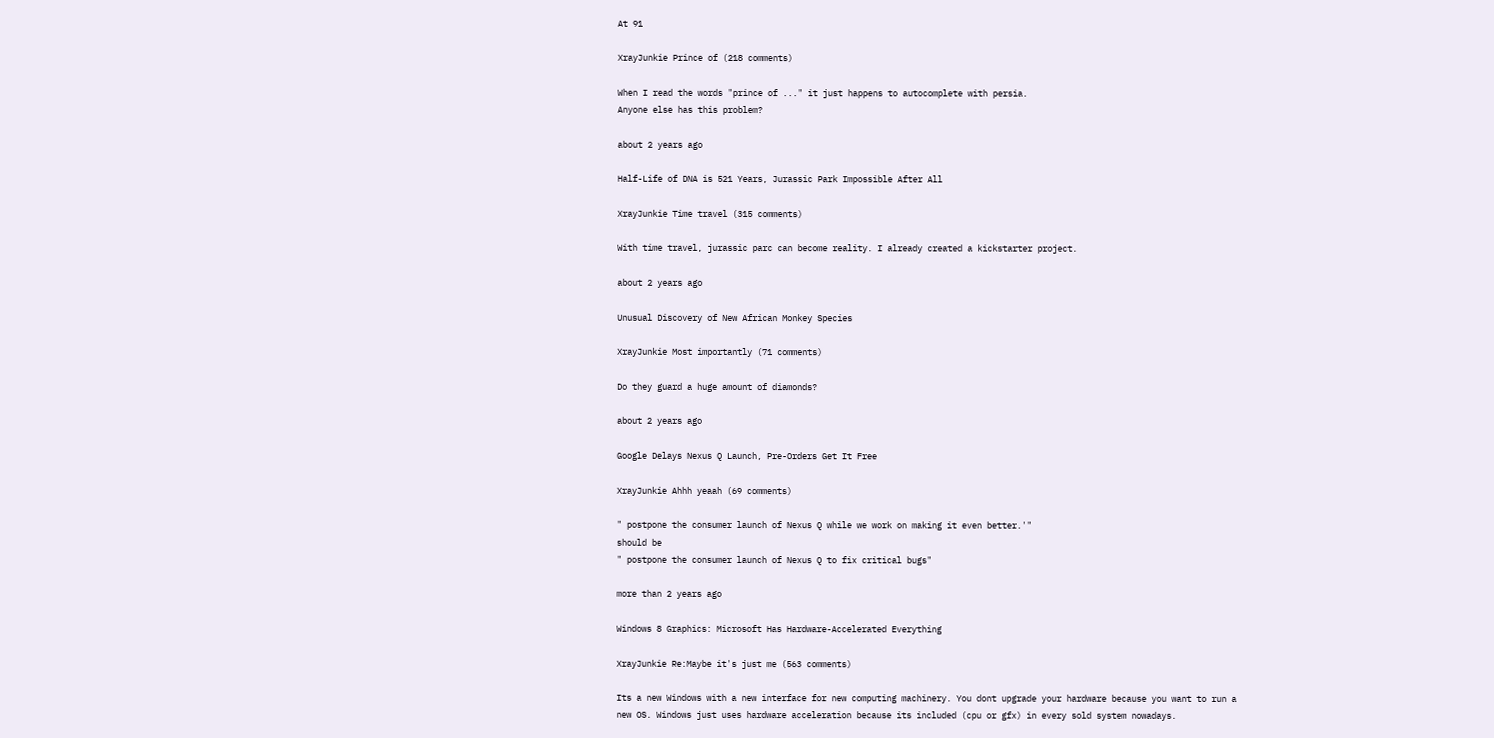At 91

XrayJunkie Prince of (218 comments)

When I read the words "prince of ..." it just happens to autocomplete with persia.
Anyone else has this problem?

about 2 years ago

Half-Life of DNA is 521 Years, Jurassic Park Impossible After All

XrayJunkie Time travel (315 comments)

With time travel, jurassic parc can become reality. I already created a kickstarter project.

about 2 years ago

Unusual Discovery of New African Monkey Species

XrayJunkie Most importantly (71 comments)

Do they guard a huge amount of diamonds?

about 2 years ago

Google Delays Nexus Q Launch, Pre-Orders Get It Free

XrayJunkie Ahhh yeaah (69 comments)

" postpone the consumer launch of Nexus Q while we work on making it even better.'"
should be
" postpone the consumer launch of Nexus Q to fix critical bugs"

more than 2 years ago

Windows 8 Graphics: Microsoft Has Hardware-Accelerated Everything

XrayJunkie Re:Maybe it's just me (563 comments)

Its a new Windows with a new interface for new computing machinery. You dont upgrade your hardware because you want to run a new OS. Windows just uses hardware acceleration because its included (cpu or gfx) in every sold system nowadays.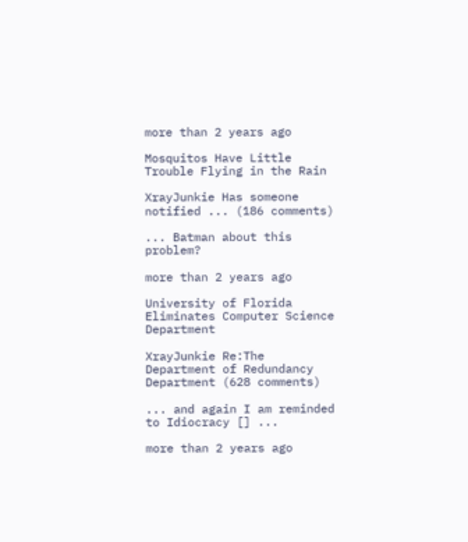more than 2 years ago

Mosquitos Have Little Trouble Flying in the Rain

XrayJunkie Has someone notified ... (186 comments)

... Batman about this problem?

more than 2 years ago

University of Florida Eliminates Computer Science Department

XrayJunkie Re:The Department of Redundancy Department (628 comments)

... and again I am reminded to Idiocracy [] ...

more than 2 years ago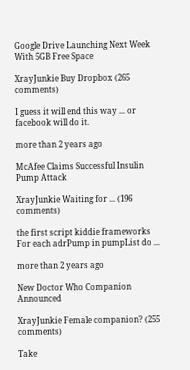Google Drive Launching Next Week With 5GB Free Space

XrayJunkie Buy Dropbox (265 comments)

I guess it will end this way ... or facebook will do it.

more than 2 years ago

McAfee Claims Successful Insulin Pump Attack

XrayJunkie Waiting for ... (196 comments)

the first script kiddie frameworks
For each adrPump in pumpList do ...

more than 2 years ago

New Doctor Who Companion Announced

XrayJunkie Female companion? (255 comments)

Take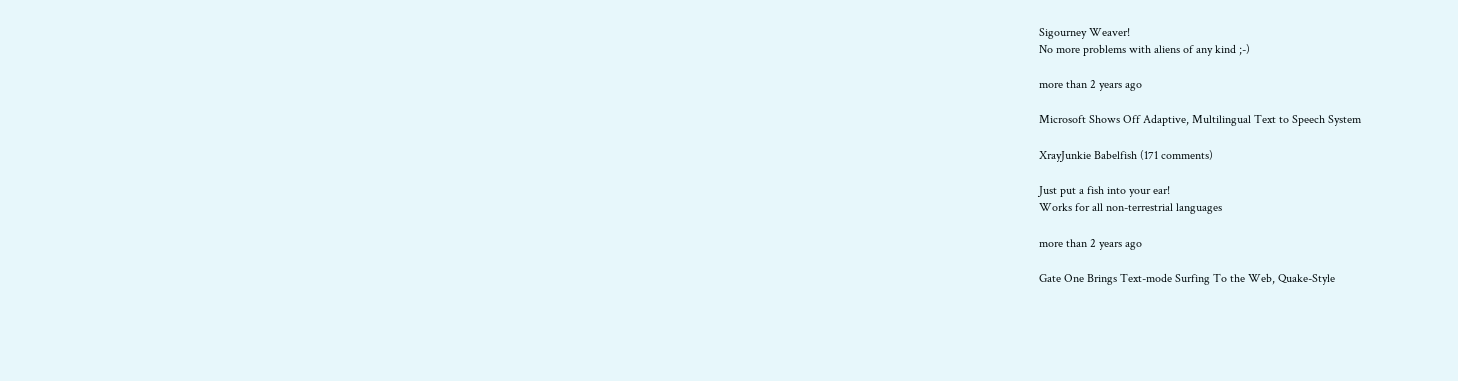Sigourney Weaver!
No more problems with aliens of any kind ;-)

more than 2 years ago

Microsoft Shows Off Adaptive, Multilingual Text to Speech System

XrayJunkie Babelfish (171 comments)

Just put a fish into your ear!
Works for all non-terrestrial languages

more than 2 years ago

Gate One Brings Text-mode Surfing To the Web, Quake-Style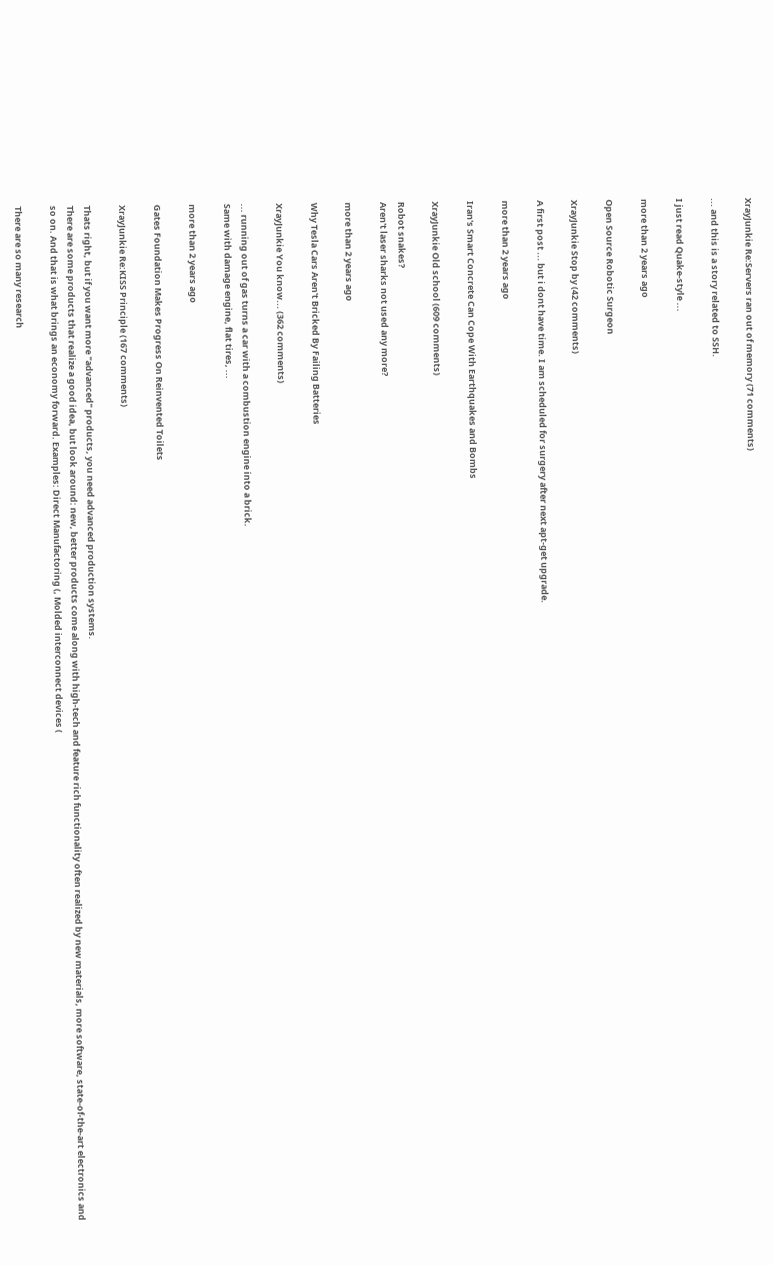XrayJunkie Re:Servers ran out of memory (71 comments)

... and this is a story related to SSH.

I just read Quake-style ...

more than 2 years ago

Open Source Robotic Surgeon

XrayJunkie Stop by (42 comments)

A first post ... but i dont have time. I am scheduled for surgery after next apt-get upgrade.

more than 2 years ago

Iran's Smart Concrete Can Cope With Earthquakes and Bombs

XrayJunkie Old school (609 comments)

Robot snakes?
Aren't laser sharks not used any more?

more than 2 years ago

Why Tesla Cars Aren't Bricked By Failing Batteries

XrayJunkie You know... (362 comments)

... running out of gas turns a car with a combustion engine into a brick.
Same with damage engine, flat tires, ...

more than 2 years ago

Gates Foundation Makes Progress On Reinvented Toilets

XrayJunkie Re:KISS Principle (167 comments)

Thats right, but if you want more "advanced" products, you need advanced production systems.
There are some products that realize a good idea, but look around: new, better products come along with high-tech and feature rich functionality often realized by new materials, more software, state-of-the-art electronics and so on. And that is what brings an economy forward. Examples: Direct Manufactoring (, Molded interconnect devices (

There are so many research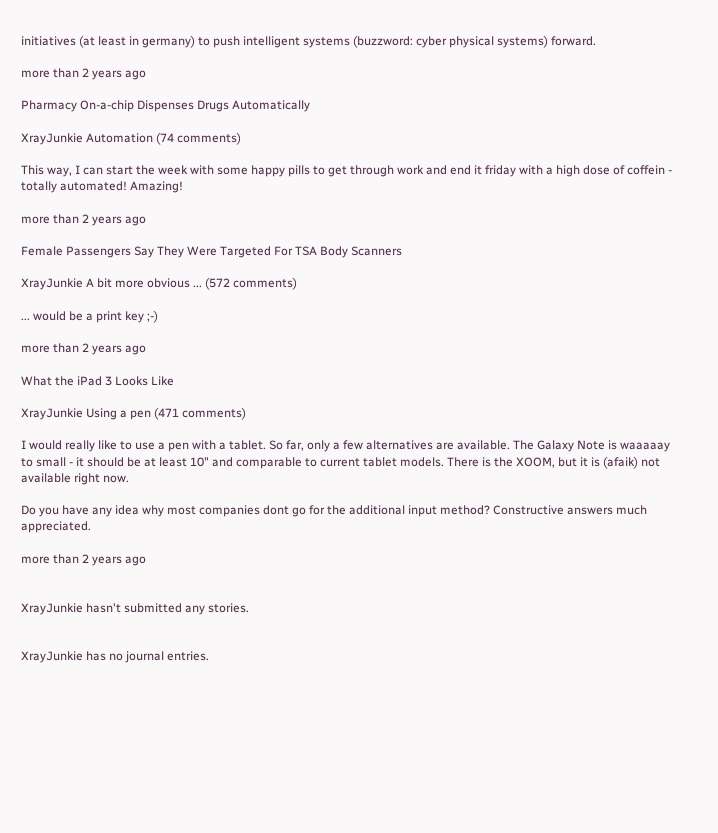initiatives (at least in germany) to push intelligent systems (buzzword: cyber physical systems) forward.

more than 2 years ago

Pharmacy On-a-chip Dispenses Drugs Automatically

XrayJunkie Automation (74 comments)

This way, I can start the week with some happy pills to get through work and end it friday with a high dose of coffein - totally automated! Amazing!

more than 2 years ago

Female Passengers Say They Were Targeted For TSA Body Scanners

XrayJunkie A bit more obvious ... (572 comments)

... would be a print key ;-)

more than 2 years ago

What the iPad 3 Looks Like

XrayJunkie Using a pen (471 comments)

I would really like to use a pen with a tablet. So far, only a few alternatives are available. The Galaxy Note is waaaaay to small - it should be at least 10" and comparable to current tablet models. There is the XOOM, but it is (afaik) not available right now.

Do you have any idea why most companies dont go for the additional input method? Constructive answers much appreciated.

more than 2 years ago


XrayJunkie hasn't submitted any stories.


XrayJunkie has no journal entries.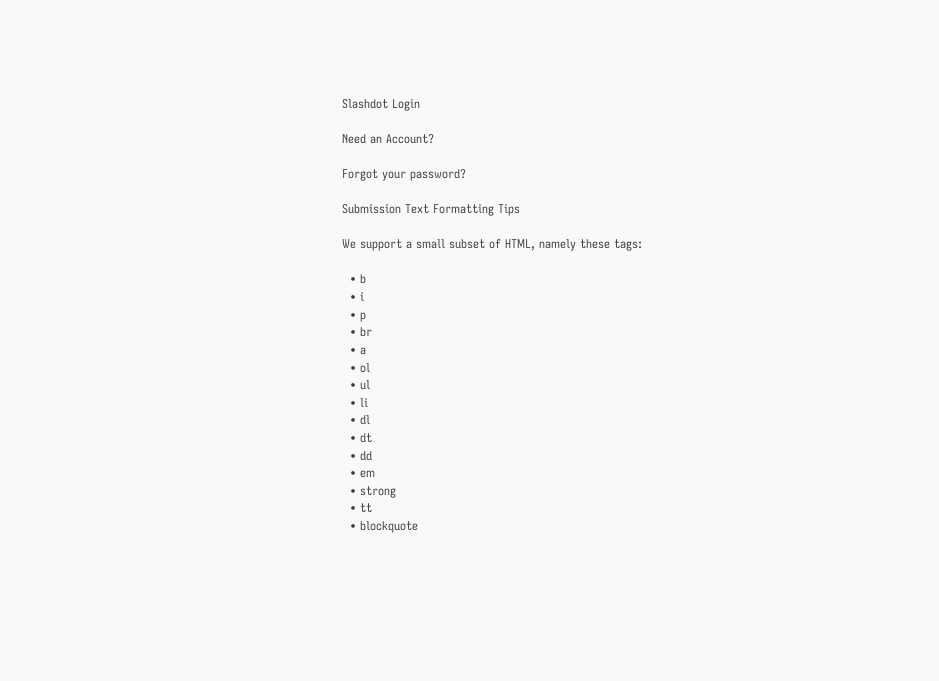Slashdot Login

Need an Account?

Forgot your password?

Submission Text Formatting Tips

We support a small subset of HTML, namely these tags:

  • b
  • i
  • p
  • br
  • a
  • ol
  • ul
  • li
  • dl
  • dt
  • dd
  • em
  • strong
  • tt
  • blockquote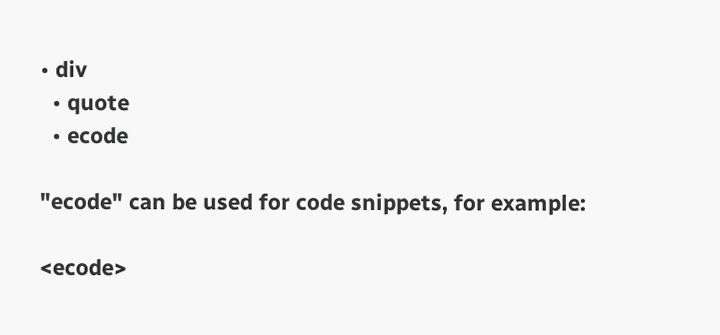• div
  • quote
  • ecode

"ecode" can be used for code snippets, for example:

<ecode>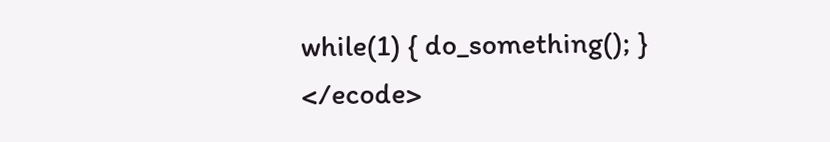while(1) { do_something(); } </ecode>